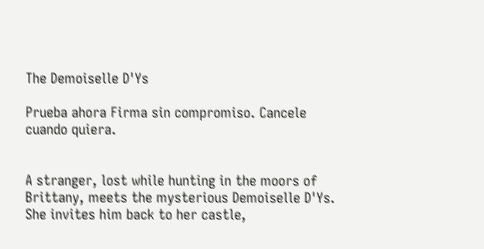The Demoiselle D'Ys

Prueba ahora Firma sin compromiso. Cancele cuando quiera.


A stranger, lost while hunting in the moors of Brittany, meets the mysterious Demoiselle D'Ys. She invites him back to her castle,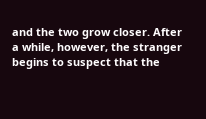and the two grow closer. After a while, however, the stranger begins to suspect that the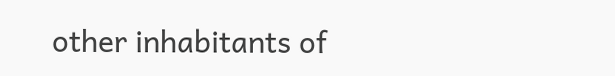other inhabitants of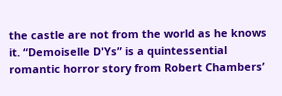the castle are not from the world as he knows it. “Demoiselle D'Ys” is a quintessential romantic horror story from Robert Chambers’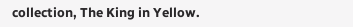collection, The King in Yellow.